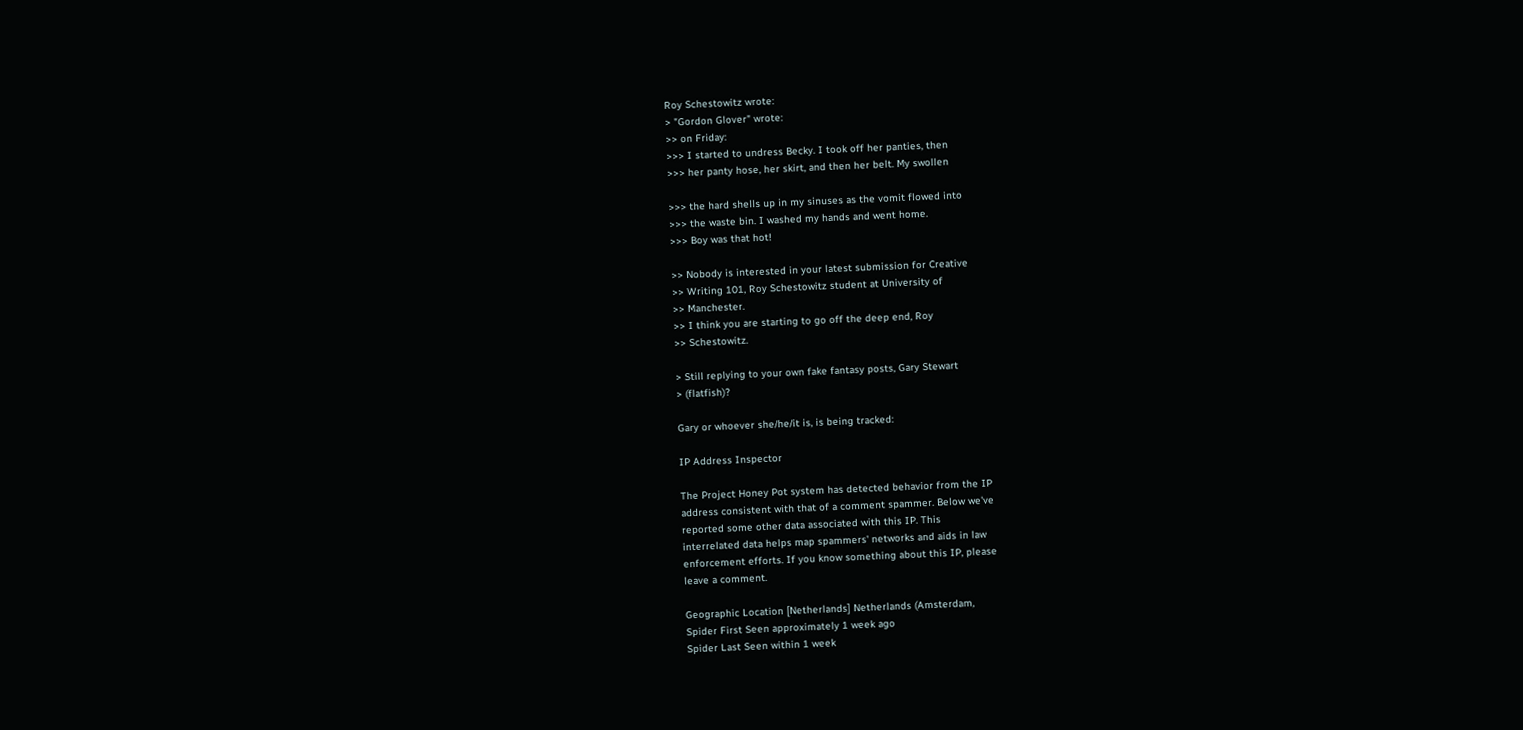Roy Schestowitz wrote:
> "Gordon Glover" wrote:
>> on Friday:
>>> I started to undress Becky. I took off her panties, then
>>> her panty hose, her skirt, and then her belt. My swollen

>>> the hard shells up in my sinuses as the vomit flowed into
>>> the waste bin. I washed my hands and went home.
>>> Boy was that hot!

>> Nobody is interested in your latest submission for Creative
>> Writing 101, Roy Schestowitz student at University of
>> Manchester.
>> I think you are starting to go off the deep end, Roy
>> Schestowitz.

> Still replying to your own fake fantasy posts, Gary Stewart
> (flatfish)?

Gary or whoever she/he/it is, is being tracked:

IP Address Inspector

The Project Honey Pot system has detected behavior from the IP
address consistent with that of a comment spammer. Below we've
reported some other data associated with this IP. This
interrelated data helps map spammers' networks and aids in law
enforcement efforts. If you know something about this IP, please
leave a comment.

Geographic Location [Netherlands] Netherlands (Amsterdam,
Spider First Seen approximately 1 week ago
Spider Last Seen within 1 week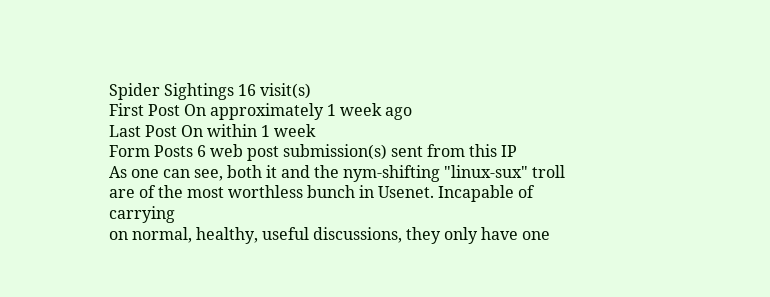Spider Sightings 16 visit(s)
First Post On approximately 1 week ago
Last Post On within 1 week
Form Posts 6 web post submission(s) sent from this IP
As one can see, both it and the nym-shifting "linux-sux" troll
are of the most worthless bunch in Usenet. Incapable of carrying
on normal, healthy, useful discussions, they only have one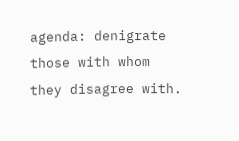agenda: denigrate those with whom they disagree with.